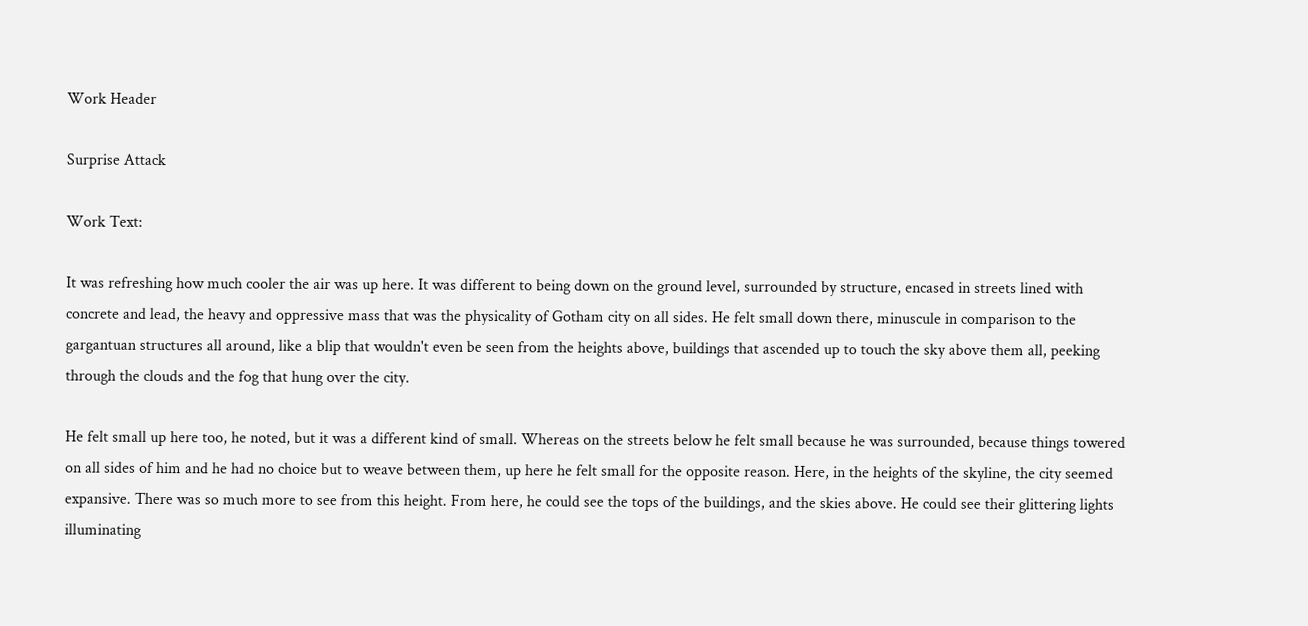Work Header

Surprise Attack

Work Text:

It was refreshing how much cooler the air was up here. It was different to being down on the ground level, surrounded by structure, encased in streets lined with concrete and lead, the heavy and oppressive mass that was the physicality of Gotham city on all sides. He felt small down there, minuscule in comparison to the gargantuan structures all around, like a blip that wouldn't even be seen from the heights above, buildings that ascended up to touch the sky above them all, peeking through the clouds and the fog that hung over the city.

He felt small up here too, he noted, but it was a different kind of small. Whereas on the streets below he felt small because he was surrounded, because things towered on all sides of him and he had no choice but to weave between them, up here he felt small for the opposite reason. Here, in the heights of the skyline, the city seemed expansive. There was so much more to see from this height. From here, he could see the tops of the buildings, and the skies above. He could see their glittering lights illuminating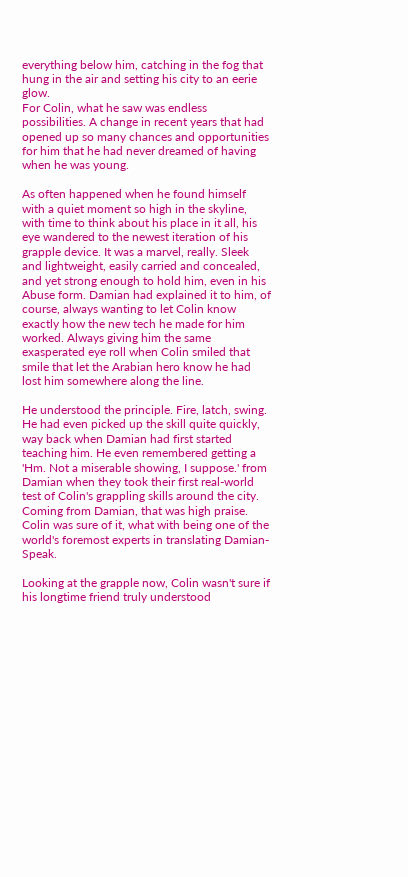everything below him, catching in the fog that hung in the air and setting his city to an eerie glow.
For Colin, what he saw was endless possibilities. A change in recent years that had opened up so many chances and opportunities for him that he had never dreamed of having when he was young.

As often happened when he found himself with a quiet moment so high in the skyline, with time to think about his place in it all, his eye wandered to the newest iteration of his grapple device. It was a marvel, really. Sleek and lightweight, easily carried and concealed, and yet strong enough to hold him, even in his Abuse form. Damian had explained it to him, of course, always wanting to let Colin know exactly how the new tech he made for him worked. Always giving him the same exasperated eye roll when Colin smiled that smile that let the Arabian hero know he had lost him somewhere along the line.

He understood the principle. Fire, latch, swing. He had even picked up the skill quite quickly, way back when Damian had first started teaching him. He even remembered getting a 'Hm. Not a miserable showing, I suppose.' from Damian when they took their first real-world test of Colin's grappling skills around the city. Coming from Damian, that was high praise. Colin was sure of it, what with being one of the world's foremost experts in translating Damian-Speak.

Looking at the grapple now, Colin wasn't sure if his longtime friend truly understood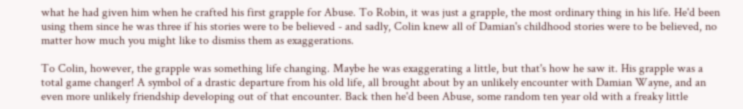what he had given him when he crafted his first grapple for Abuse. To Robin, it was just a grapple, the most ordinary thing in his life. He'd been using them since he was three if his stories were to be believed - and sadly, Colin knew all of Damian's childhood stories were to be believed, no matter how much you might like to dismiss them as exaggerations.

To Colin, however, the grapple was something life changing. Maybe he was exaggerating a little, but that's how he saw it. His grapple was a total game changer! A symbol of a drastic departure from his old life, all brought about by an unlikely encounter with Damian Wayne, and an even more unlikely friendship developing out of that encounter. Back then he'd been Abuse, some random ten year old with a freaky little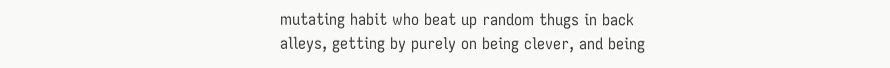mutating habit who beat up random thugs in back alleys, getting by purely on being clever, and being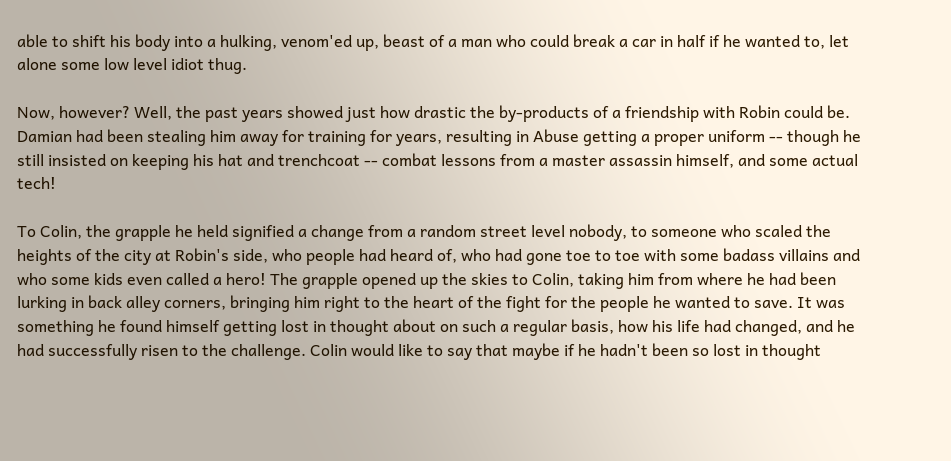able to shift his body into a hulking, venom'ed up, beast of a man who could break a car in half if he wanted to, let alone some low level idiot thug.

Now, however? Well, the past years showed just how drastic the by-products of a friendship with Robin could be. Damian had been stealing him away for training for years, resulting in Abuse getting a proper uniform -- though he still insisted on keeping his hat and trenchcoat -- combat lessons from a master assassin himself, and some actual tech!

To Colin, the grapple he held signified a change from a random street level nobody, to someone who scaled the heights of the city at Robin's side, who people had heard of, who had gone toe to toe with some badass villains and who some kids even called a hero! The grapple opened up the skies to Colin, taking him from where he had been lurking in back alley corners, bringing him right to the heart of the fight for the people he wanted to save. It was something he found himself getting lost in thought about on such a regular basis, how his life had changed, and he had successfully risen to the challenge. Colin would like to say that maybe if he hadn't been so lost in thought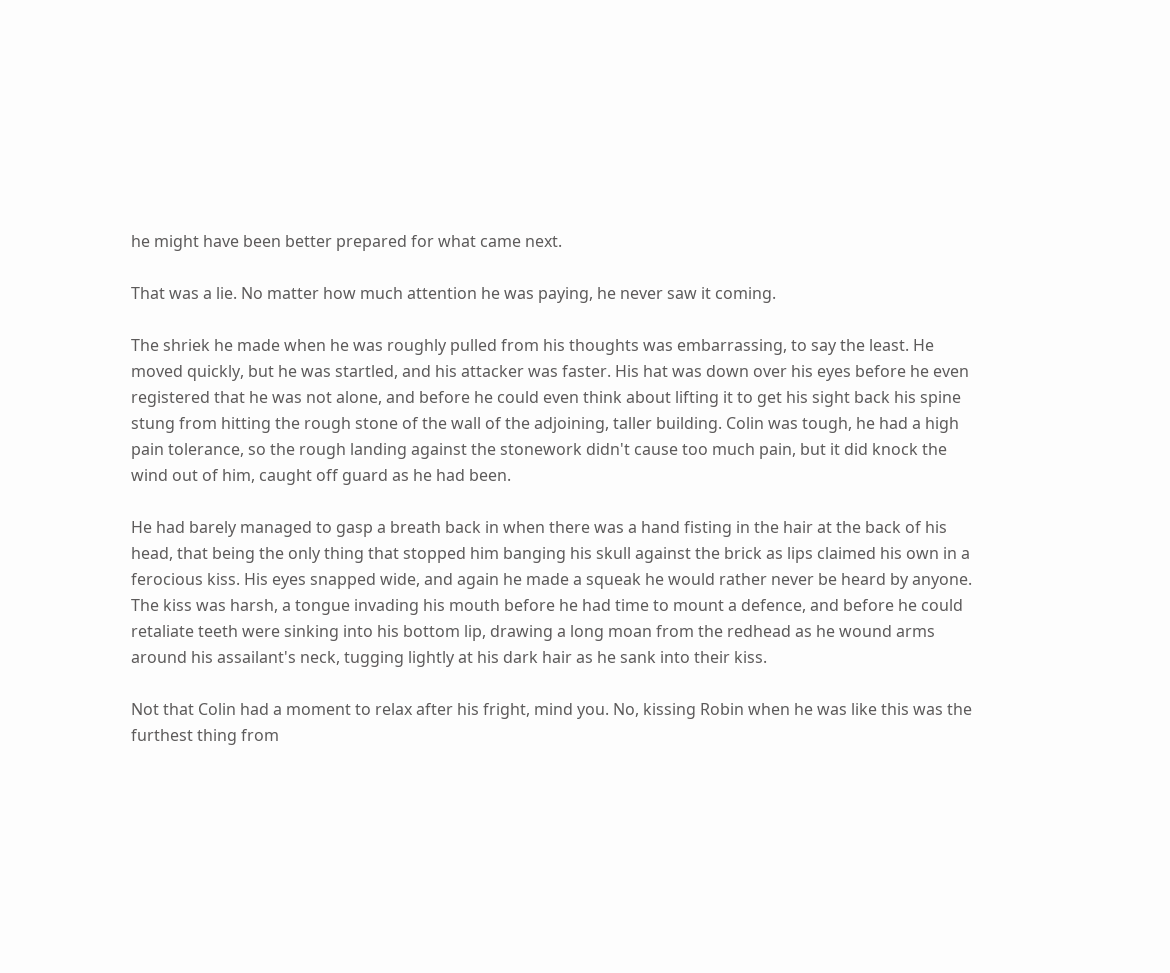he might have been better prepared for what came next.

That was a lie. No matter how much attention he was paying, he never saw it coming.

The shriek he made when he was roughly pulled from his thoughts was embarrassing, to say the least. He moved quickly, but he was startled, and his attacker was faster. His hat was down over his eyes before he even registered that he was not alone, and before he could even think about lifting it to get his sight back his spine stung from hitting the rough stone of the wall of the adjoining, taller building. Colin was tough, he had a high pain tolerance, so the rough landing against the stonework didn't cause too much pain, but it did knock the wind out of him, caught off guard as he had been.

He had barely managed to gasp a breath back in when there was a hand fisting in the hair at the back of his head, that being the only thing that stopped him banging his skull against the brick as lips claimed his own in a ferocious kiss. His eyes snapped wide, and again he made a squeak he would rather never be heard by anyone. The kiss was harsh, a tongue invading his mouth before he had time to mount a defence, and before he could retaliate teeth were sinking into his bottom lip, drawing a long moan from the redhead as he wound arms around his assailant's neck, tugging lightly at his dark hair as he sank into their kiss.

Not that Colin had a moment to relax after his fright, mind you. No, kissing Robin when he was like this was the furthest thing from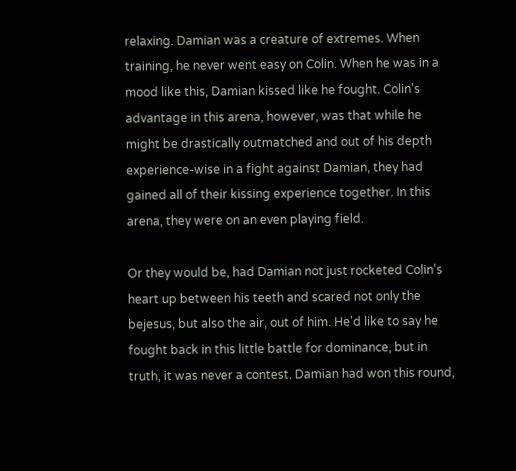relaxing. Damian was a creature of extremes. When training, he never went easy on Colin. When he was in a mood like this, Damian kissed like he fought. Colin's advantage in this arena, however, was that while he might be drastically outmatched and out of his depth experience-wise in a fight against Damian, they had gained all of their kissing experience together. In this arena, they were on an even playing field.

Or they would be, had Damian not just rocketed Colin's heart up between his teeth and scared not only the bejesus, but also the air, out of him. He'd like to say he fought back in this little battle for dominance, but in truth, it was never a contest. Damian had won this round,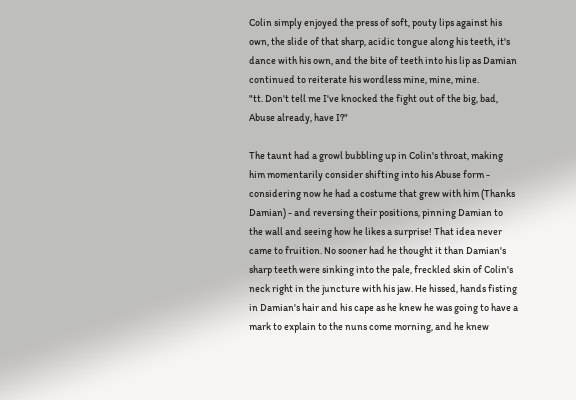Colin simply enjoyed the press of soft, pouty lips against his own, the slide of that sharp, acidic tongue along his teeth, it's dance with his own, and the bite of teeth into his lip as Damian continued to reiterate his wordless mine, mine, mine.
"tt. Don't tell me I've knocked the fight out of the big, bad, Abuse already, have I?"

The taunt had a growl bubbling up in Colin's throat, making him momentarily consider shifting into his Abuse form - considering now he had a costume that grew with him (Thanks Damian) - and reversing their positions, pinning Damian to the wall and seeing how he likes a surprise! That idea never came to fruition. No sooner had he thought it than Damian's sharp teeth were sinking into the pale, freckled skin of Colin's neck right in the juncture with his jaw. He hissed, hands fisting in Damian's hair and his cape as he knew he was going to have a mark to explain to the nuns come morning, and he knew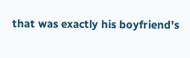that was exactly his boyfriend's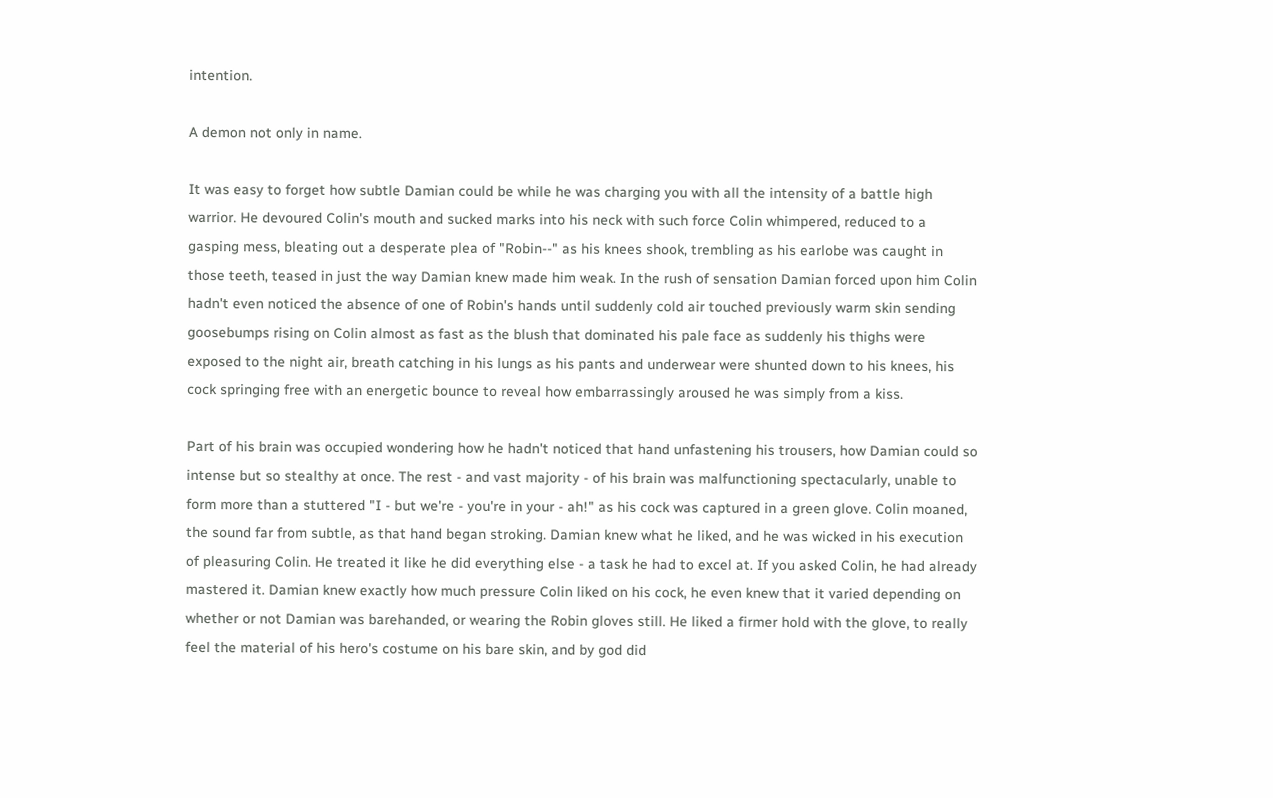intention.

A demon not only in name.

It was easy to forget how subtle Damian could be while he was charging you with all the intensity of a battle high warrior. He devoured Colin's mouth and sucked marks into his neck with such force Colin whimpered, reduced to a gasping mess, bleating out a desperate plea of "Robin--" as his knees shook, trembling as his earlobe was caught in those teeth, teased in just the way Damian knew made him weak. In the rush of sensation Damian forced upon him Colin hadn't even noticed the absence of one of Robin's hands until suddenly cold air touched previously warm skin sending goosebumps rising on Colin almost as fast as the blush that dominated his pale face as suddenly his thighs were exposed to the night air, breath catching in his lungs as his pants and underwear were shunted down to his knees, his cock springing free with an energetic bounce to reveal how embarrassingly aroused he was simply from a kiss.

Part of his brain was occupied wondering how he hadn't noticed that hand unfastening his trousers, how Damian could so intense but so stealthy at once. The rest - and vast majority - of his brain was malfunctioning spectacularly, unable to form more than a stuttered "I - but we're - you're in your - ah!" as his cock was captured in a green glove. Colin moaned, the sound far from subtle, as that hand began stroking. Damian knew what he liked, and he was wicked in his execution of pleasuring Colin. He treated it like he did everything else - a task he had to excel at. If you asked Colin, he had already mastered it. Damian knew exactly how much pressure Colin liked on his cock, he even knew that it varied depending on whether or not Damian was barehanded, or wearing the Robin gloves still. He liked a firmer hold with the glove, to really feel the material of his hero's costume on his bare skin, and by god did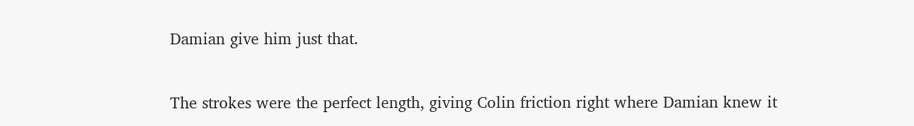Damian give him just that.

The strokes were the perfect length, giving Colin friction right where Damian knew it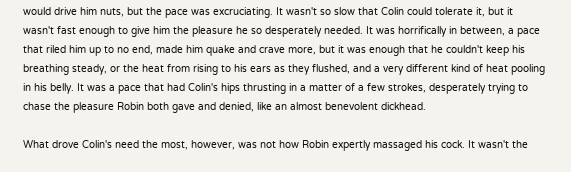would drive him nuts, but the pace was excruciating. It wasn't so slow that Colin could tolerate it, but it wasn't fast enough to give him the pleasure he so desperately needed. It was horrifically in between, a pace that riled him up to no end, made him quake and crave more, but it was enough that he couldn't keep his breathing steady, or the heat from rising to his ears as they flushed, and a very different kind of heat pooling in his belly. It was a pace that had Colin's hips thrusting in a matter of a few strokes, desperately trying to chase the pleasure Robin both gave and denied, like an almost benevolent dickhead.

What drove Colin's need the most, however, was not how Robin expertly massaged his cock. It wasn't the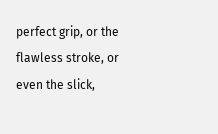perfect grip, or the flawless stroke, or even the slick,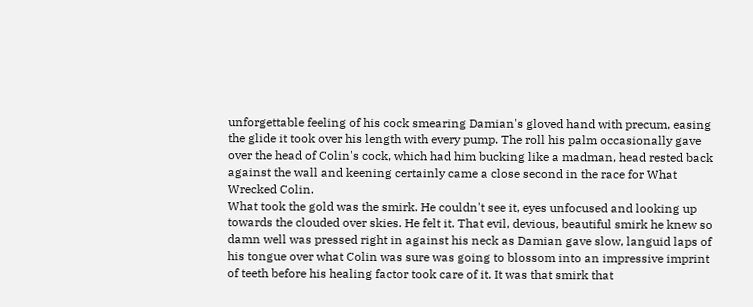unforgettable feeling of his cock smearing Damian's gloved hand with precum, easing the glide it took over his length with every pump. The roll his palm occasionally gave over the head of Colin's cock, which had him bucking like a madman, head rested back against the wall and keening certainly came a close second in the race for What Wrecked Colin.
What took the gold was the smirk. He couldn't see it, eyes unfocused and looking up towards the clouded over skies. He felt it. That evil, devious, beautiful smirk he knew so damn well was pressed right in against his neck as Damian gave slow, languid laps of his tongue over what Colin was sure was going to blossom into an impressive imprint of teeth before his healing factor took care of it. It was that smirk that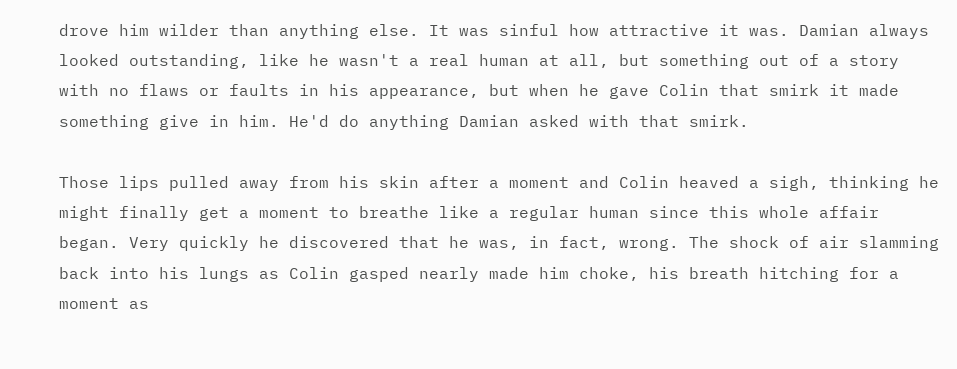drove him wilder than anything else. It was sinful how attractive it was. Damian always looked outstanding, like he wasn't a real human at all, but something out of a story with no flaws or faults in his appearance, but when he gave Colin that smirk it made something give in him. He'd do anything Damian asked with that smirk.

Those lips pulled away from his skin after a moment and Colin heaved a sigh, thinking he might finally get a moment to breathe like a regular human since this whole affair began. Very quickly he discovered that he was, in fact, wrong. The shock of air slamming back into his lungs as Colin gasped nearly made him choke, his breath hitching for a moment as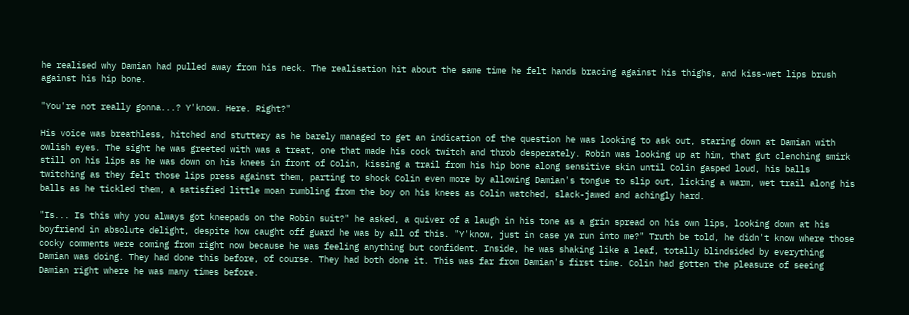he realised why Damian had pulled away from his neck. The realisation hit about the same time he felt hands bracing against his thighs, and kiss-wet lips brush against his hip bone.

"You're not really gonna...? Y'know. Here. Right?"

His voice was breathless, hitched and stuttery as he barely managed to get an indication of the question he was looking to ask out, staring down at Damian with owlish eyes. The sight he was greeted with was a treat, one that made his cock twitch and throb desperately. Robin was looking up at him, that gut clenching smirk still on his lips as he was down on his knees in front of Colin, kissing a trail from his hip bone along sensitive skin until Colin gasped loud, his balls twitching as they felt those lips press against them, parting to shock Colin even more by allowing Damian's tongue to slip out, licking a warm, wet trail along his balls as he tickled them, a satisfied little moan rumbling from the boy on his knees as Colin watched, slack-jawed and achingly hard.

"Is... Is this why you always got kneepads on the Robin suit?" he asked, a quiver of a laugh in his tone as a grin spread on his own lips, looking down at his boyfriend in absolute delight, despite how caught off guard he was by all of this. "Y'know, just in case ya run into me?" Truth be told, he didn't know where those cocky comments were coming from right now because he was feeling anything but confident. Inside, he was shaking like a leaf, totally blindsided by everything Damian was doing. They had done this before, of course. They had both done it. This was far from Damian's first time. Colin had gotten the pleasure of seeing Damian right where he was many times before.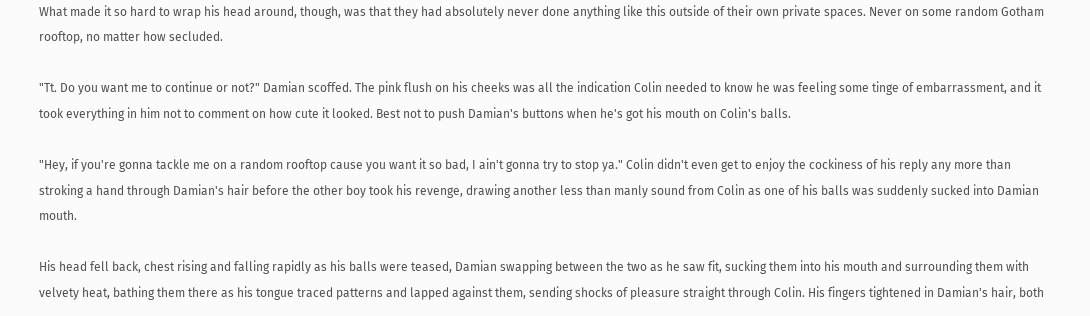What made it so hard to wrap his head around, though, was that they had absolutely never done anything like this outside of their own private spaces. Never on some random Gotham rooftop, no matter how secluded.

"Tt. Do you want me to continue or not?" Damian scoffed. The pink flush on his cheeks was all the indication Colin needed to know he was feeling some tinge of embarrassment, and it took everything in him not to comment on how cute it looked. Best not to push Damian's buttons when he's got his mouth on Colin's balls.

"Hey, if you're gonna tackle me on a random rooftop cause you want it so bad, I ain't gonna try to stop ya." Colin didn't even get to enjoy the cockiness of his reply any more than stroking a hand through Damian's hair before the other boy took his revenge, drawing another less than manly sound from Colin as one of his balls was suddenly sucked into Damian mouth.

His head fell back, chest rising and falling rapidly as his balls were teased, Damian swapping between the two as he saw fit, sucking them into his mouth and surrounding them with velvety heat, bathing them there as his tongue traced patterns and lapped against them, sending shocks of pleasure straight through Colin. His fingers tightened in Damian's hair, both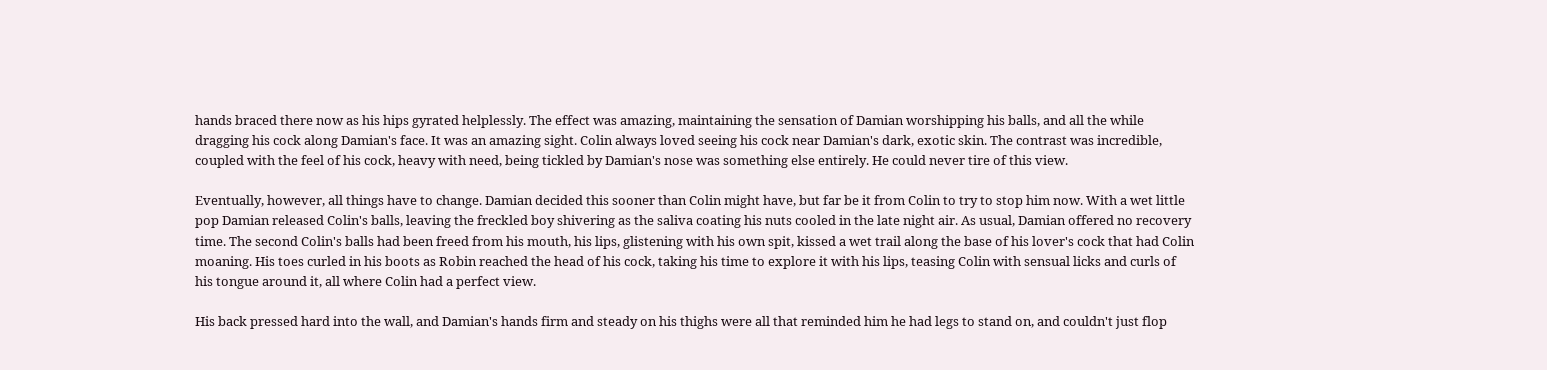hands braced there now as his hips gyrated helplessly. The effect was amazing, maintaining the sensation of Damian worshipping his balls, and all the while dragging his cock along Damian's face. It was an amazing sight. Colin always loved seeing his cock near Damian's dark, exotic skin. The contrast was incredible, coupled with the feel of his cock, heavy with need, being tickled by Damian's nose was something else entirely. He could never tire of this view.

Eventually, however, all things have to change. Damian decided this sooner than Colin might have, but far be it from Colin to try to stop him now. With a wet little pop Damian released Colin's balls, leaving the freckled boy shivering as the saliva coating his nuts cooled in the late night air. As usual, Damian offered no recovery time. The second Colin's balls had been freed from his mouth, his lips, glistening with his own spit, kissed a wet trail along the base of his lover's cock that had Colin moaning. His toes curled in his boots as Robin reached the head of his cock, taking his time to explore it with his lips, teasing Colin with sensual licks and curls of his tongue around it, all where Colin had a perfect view.

His back pressed hard into the wall, and Damian's hands firm and steady on his thighs were all that reminded him he had legs to stand on, and couldn't just flop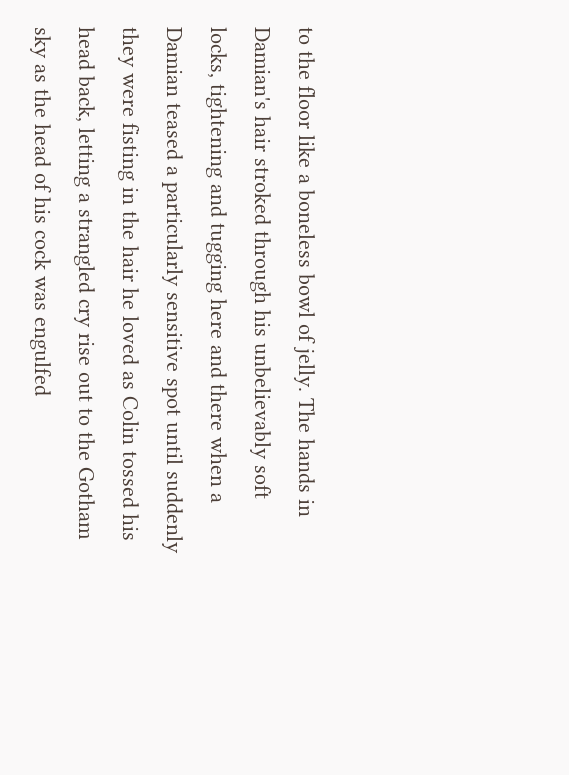to the floor like a boneless bowl of jelly. The hands in Damian's hair stroked through his unbelievably soft locks, tightening and tugging here and there when a Damian teased a particularly sensitive spot until suddenly they were fisting in the hair he loved as Colin tossed his head back, letting a strangled cry rise out to the Gotham sky as the head of his cock was engulfed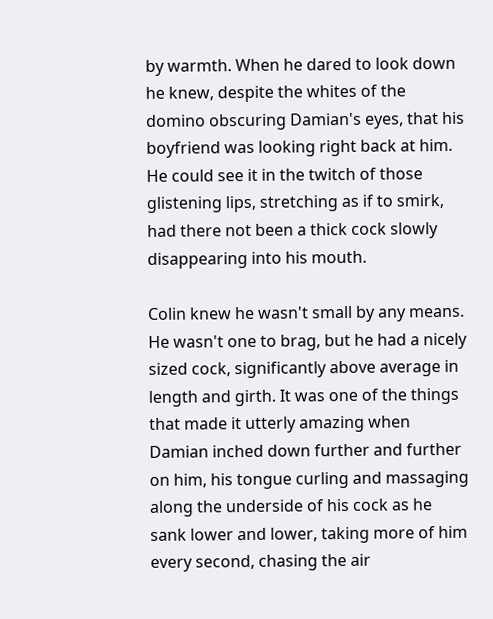by warmth. When he dared to look down he knew, despite the whites of the domino obscuring Damian's eyes, that his boyfriend was looking right back at him. He could see it in the twitch of those glistening lips, stretching as if to smirk, had there not been a thick cock slowly disappearing into his mouth.

Colin knew he wasn't small by any means. He wasn't one to brag, but he had a nicely sized cock, significantly above average in length and girth. It was one of the things that made it utterly amazing when Damian inched down further and further on him, his tongue curling and massaging along the underside of his cock as he sank lower and lower, taking more of him every second, chasing the air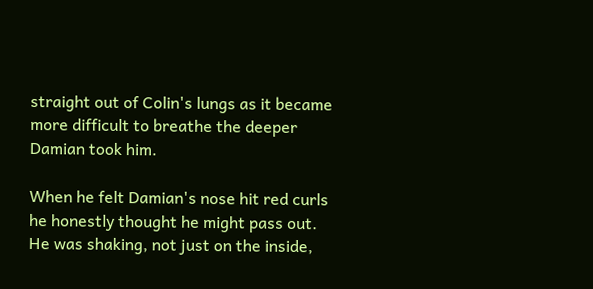straight out of Colin's lungs as it became more difficult to breathe the deeper Damian took him.

When he felt Damian's nose hit red curls he honestly thought he might pass out. He was shaking, not just on the inside,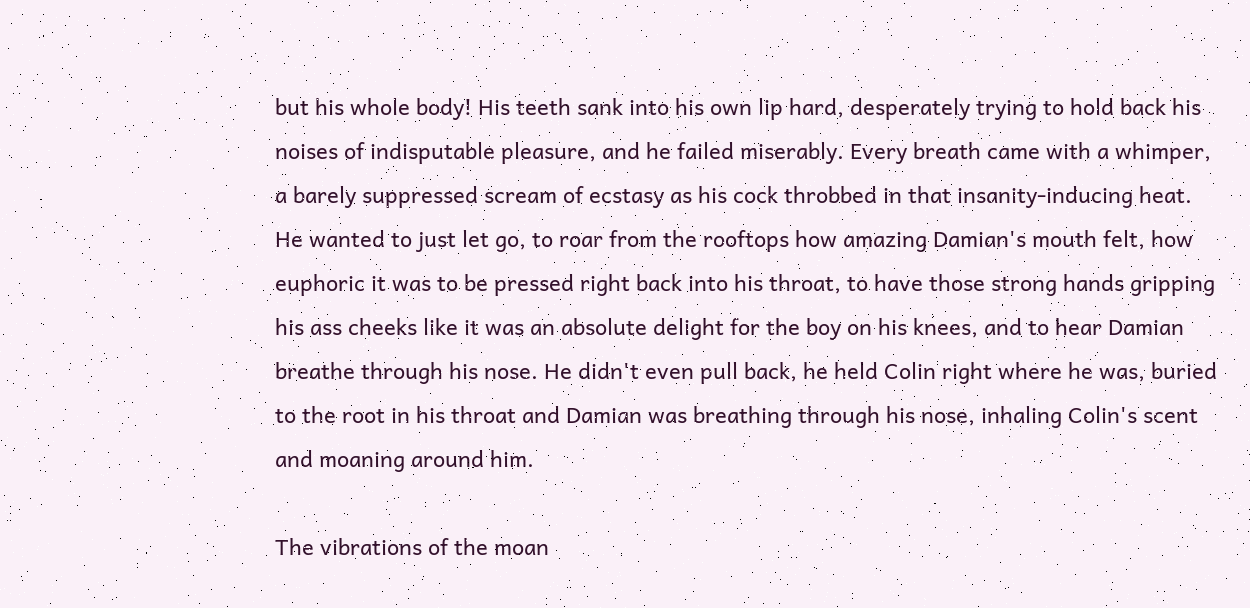but his whole body! His teeth sank into his own lip hard, desperately trying to hold back his noises of indisputable pleasure, and he failed miserably. Every breath came with a whimper, a barely suppressed scream of ecstasy as his cock throbbed in that insanity-inducing heat. He wanted to just let go, to roar from the rooftops how amazing Damian's mouth felt, how euphoric it was to be pressed right back into his throat, to have those strong hands gripping his ass cheeks like it was an absolute delight for the boy on his knees, and to hear Damian breathe through his nose. He didn't even pull back, he held Colin right where he was, buried to the root in his throat and Damian was breathing through his nose, inhaling Colin's scent and moaning around him.

The vibrations of the moan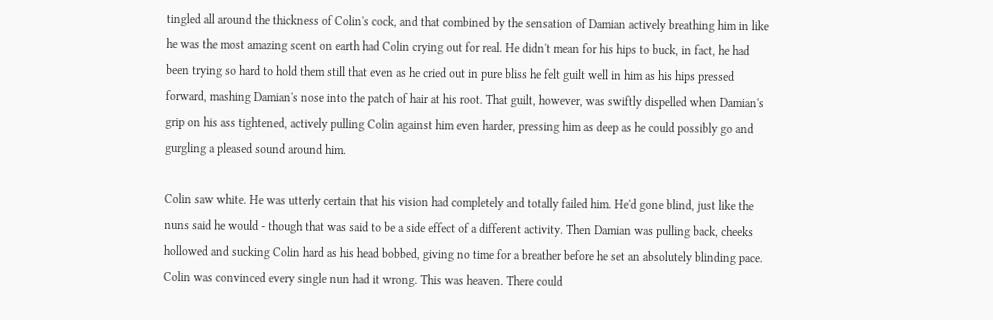tingled all around the thickness of Colin's cock, and that combined by the sensation of Damian actively breathing him in like he was the most amazing scent on earth had Colin crying out for real. He didn't mean for his hips to buck, in fact, he had been trying so hard to hold them still that even as he cried out in pure bliss he felt guilt well in him as his hips pressed forward, mashing Damian's nose into the patch of hair at his root. That guilt, however, was swiftly dispelled when Damian's grip on his ass tightened, actively pulling Colin against him even harder, pressing him as deep as he could possibly go and gurgling a pleased sound around him.

Colin saw white. He was utterly certain that his vision had completely and totally failed him. He'd gone blind, just like the nuns said he would - though that was said to be a side effect of a different activity. Then Damian was pulling back, cheeks hollowed and sucking Colin hard as his head bobbed, giving no time for a breather before he set an absolutely blinding pace. Colin was convinced every single nun had it wrong. This was heaven. There could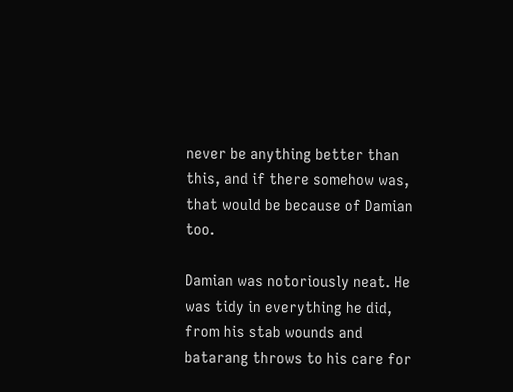never be anything better than this, and if there somehow was, that would be because of Damian too.

Damian was notoriously neat. He was tidy in everything he did, from his stab wounds and batarang throws to his care for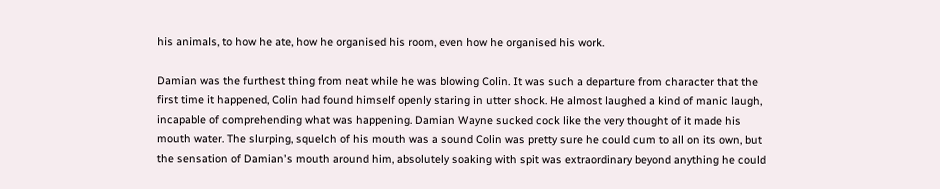his animals, to how he ate, how he organised his room, even how he organised his work.

Damian was the furthest thing from neat while he was blowing Colin. It was such a departure from character that the first time it happened, Colin had found himself openly staring in utter shock. He almost laughed a kind of manic laugh, incapable of comprehending what was happening. Damian Wayne sucked cock like the very thought of it made his mouth water. The slurping, squelch of his mouth was a sound Colin was pretty sure he could cum to all on its own, but the sensation of Damian's mouth around him, absolutely soaking with spit was extraordinary beyond anything he could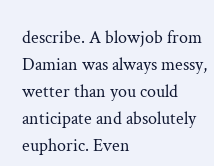describe. A blowjob from Damian was always messy, wetter than you could anticipate and absolutely euphoric. Even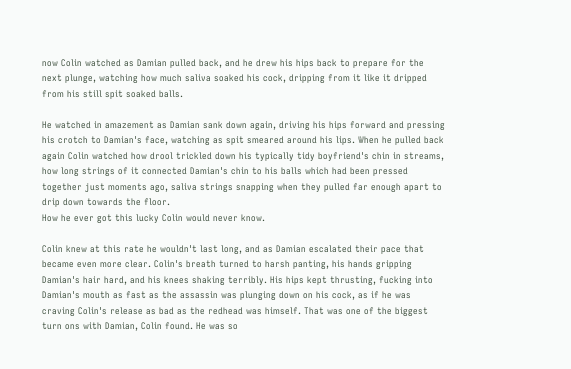now Colin watched as Damian pulled back, and he drew his hips back to prepare for the next plunge, watching how much saliva soaked his cock, dripping from it like it dripped from his still spit soaked balls.

He watched in amazement as Damian sank down again, driving his hips forward and pressing his crotch to Damian's face, watching as spit smeared around his lips. When he pulled back again Colin watched how drool trickled down his typically tidy boyfriend's chin in streams, how long strings of it connected Damian's chin to his balls which had been pressed together just moments ago, saliva strings snapping when they pulled far enough apart to drip down towards the floor.
How he ever got this lucky Colin would never know.

Colin knew at this rate he wouldn't last long, and as Damian escalated their pace that became even more clear. Colin's breath turned to harsh panting, his hands gripping Damian's hair hard, and his knees shaking terribly. His hips kept thrusting, fucking into Damian's mouth as fast as the assassin was plunging down on his cock, as if he was craving Colin's release as bad as the redhead was himself. That was one of the biggest turn ons with Damian, Colin found. He was so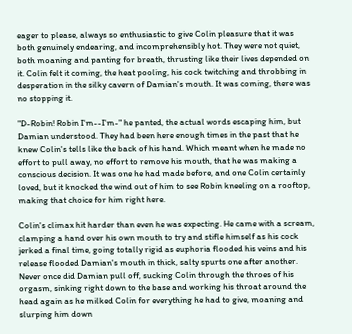eager to please, always so enthusiastic to give Colin pleasure that it was both genuinely endearing, and incomprehensibly hot. They were not quiet, both moaning and panting for breath, thrusting like their lives depended on it. Colin felt it coming, the heat pooling, his cock twitching and throbbing in desperation in the silky cavern of Damian's mouth. It was coming, there was no stopping it.

"D-Robin! Robin I'm--I'm-" he panted, the actual words escaping him, but Damian understood. They had been here enough times in the past that he knew Colin's tells like the back of his hand. Which meant when he made no effort to pull away, no effort to remove his mouth, that he was making a conscious decision. It was one he had made before, and one Colin certainly loved, but it knocked the wind out of him to see Robin kneeling on a rooftop, making that choice for him right here.

Colin's climax hit harder than even he was expecting. He came with a scream, clamping a hand over his own mouth to try and stifle himself as his cock jerked a final time, going totally rigid as euphoria flooded his veins and his release flooded Damian's mouth in thick, salty spurts one after another. Never once did Damian pull off, sucking Colin through the throes of his orgasm, sinking right down to the base and working his throat around the head again as he milked Colin for everything he had to give, moaning and slurping him down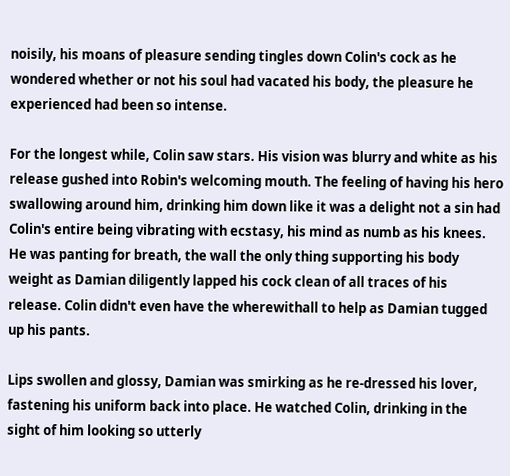noisily, his moans of pleasure sending tingles down Colin's cock as he wondered whether or not his soul had vacated his body, the pleasure he experienced had been so intense.

For the longest while, Colin saw stars. His vision was blurry and white as his release gushed into Robin's welcoming mouth. The feeling of having his hero swallowing around him, drinking him down like it was a delight not a sin had Colin's entire being vibrating with ecstasy, his mind as numb as his knees. He was panting for breath, the wall the only thing supporting his body weight as Damian diligently lapped his cock clean of all traces of his release. Colin didn't even have the wherewithall to help as Damian tugged up his pants.

Lips swollen and glossy, Damian was smirking as he re-dressed his lover, fastening his uniform back into place. He watched Colin, drinking in the sight of him looking so utterly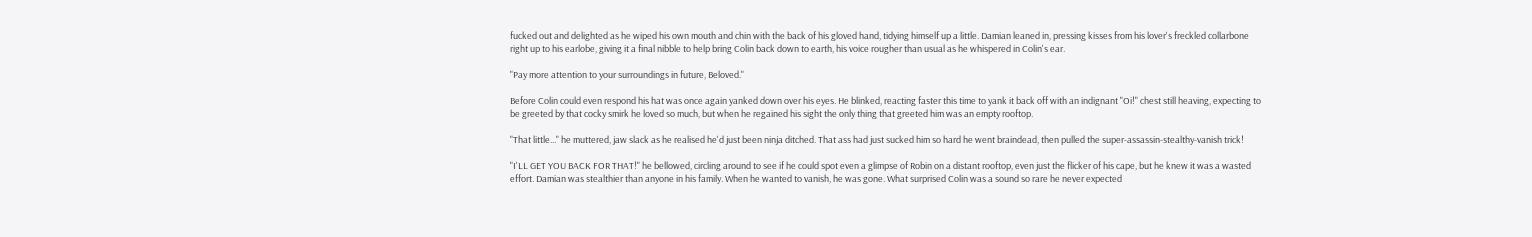fucked out and delighted as he wiped his own mouth and chin with the back of his gloved hand, tidying himself up a little. Damian leaned in, pressing kisses from his lover's freckled collarbone right up to his earlobe, giving it a final nibble to help bring Colin back down to earth, his voice rougher than usual as he whispered in Colin's ear.

"Pay more attention to your surroundings in future, Beloved."

Before Colin could even respond his hat was once again yanked down over his eyes. He blinked, reacting faster this time to yank it back off with an indignant "Oi!" chest still heaving, expecting to be greeted by that cocky smirk he loved so much, but when he regained his sight the only thing that greeted him was an empty rooftop.

"That little..." he muttered, jaw slack as he realised he'd just been ninja ditched. That ass had just sucked him so hard he went braindead, then pulled the super-assassin-stealthy-vanish trick!

"I'LL GET YOU BACK FOR THAT!" he bellowed, circling around to see if he could spot even a glimpse of Robin on a distant rooftop, even just the flicker of his cape, but he knew it was a wasted effort. Damian was stealthier than anyone in his family. When he wanted to vanish, he was gone. What surprised Colin was a sound so rare he never expected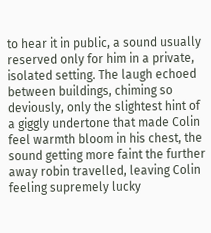to hear it in public, a sound usually reserved only for him in a private, isolated setting. The laugh echoed between buildings, chiming so deviously, only the slightest hint of a giggly undertone that made Colin feel warmth bloom in his chest, the sound getting more faint the further away robin travelled, leaving Colin feeling supremely lucky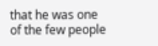that he was one of the few people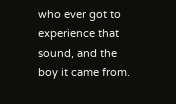who ever got to experience that sound, and the boy it came from.